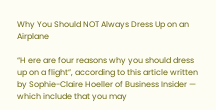Why You Should NOT Always Dress Up on an Airplane

“H ere are four reasons why you should dress up on a flight”, according to this article written by Sophie-Claire Hoeller of Business Insider — which include that you may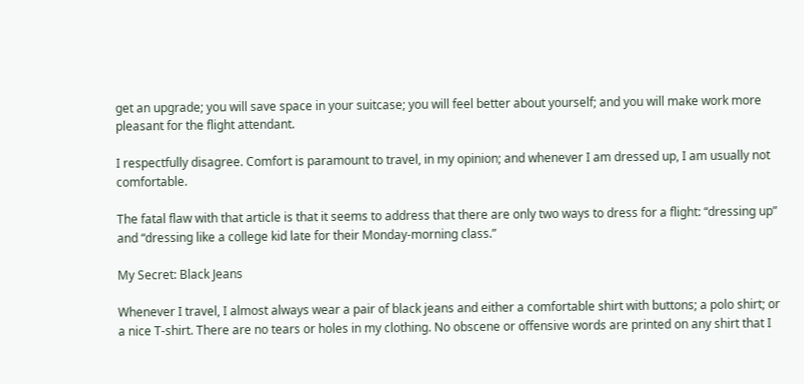get an upgrade; you will save space in your suitcase; you will feel better about yourself; and you will make work more pleasant for the flight attendant.

I respectfully disagree. Comfort is paramount to travel, in my opinion; and whenever I am dressed up, I am usually not comfortable.

The fatal flaw with that article is that it seems to address that there are only two ways to dress for a flight: “dressing up” and “dressing like a college kid late for their Monday-morning class.”

My Secret: Black Jeans

Whenever I travel, I almost always wear a pair of black jeans and either a comfortable shirt with buttons; a polo shirt; or a nice T-shirt. There are no tears or holes in my clothing. No obscene or offensive words are printed on any shirt that I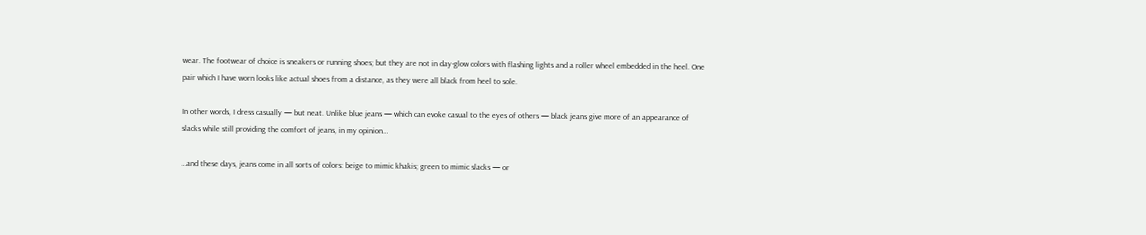wear. The footwear of choice is sneakers or running shoes; but they are not in day-glow colors with flashing lights and a roller wheel embedded in the heel. One pair which I have worn looks like actual shoes from a distance, as they were all black from heel to sole.

In other words, I dress casually — but neat. Unlike blue jeans — which can evoke casual to the eyes of others — black jeans give more of an appearance of slacks while still providing the comfort of jeans, in my opinion…

…and these days, jeans come in all sorts of colors: beige to mimic khakis; green to mimic slacks — or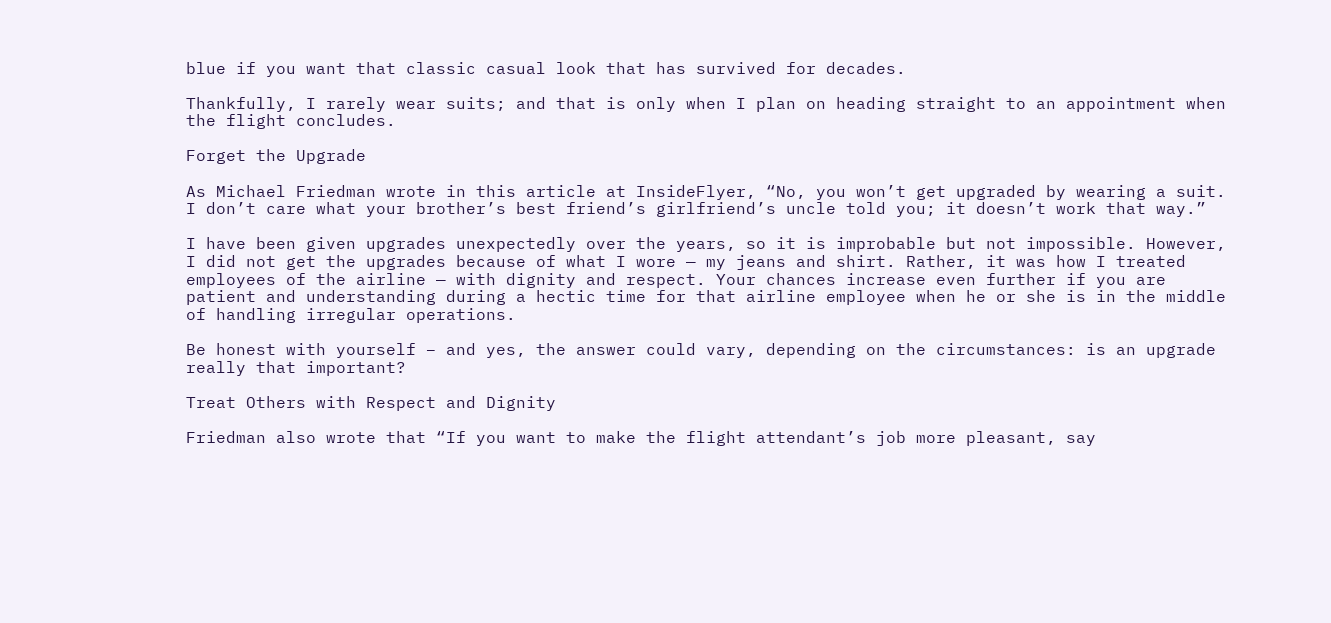blue if you want that classic casual look that has survived for decades.

Thankfully, I rarely wear suits; and that is only when I plan on heading straight to an appointment when the flight concludes.

Forget the Upgrade

As Michael Friedman wrote in this article at InsideFlyer, “No, you won’t get upgraded by wearing a suit. I don’t care what your brother’s best friend’s girlfriend’s uncle told you; it doesn’t work that way.”

I have been given upgrades unexpectedly over the years, so it is improbable but not impossible. However, I did not get the upgrades because of what I wore — my jeans and shirt. Rather, it was how I treated employees of the airline — with dignity and respect. Your chances increase even further if you are patient and understanding during a hectic time for that airline employee when he or she is in the middle of handling irregular operations.

Be honest with yourself – and yes, the answer could vary, depending on the circumstances: is an upgrade really that important?

Treat Others with Respect and Dignity

Friedman also wrote that “If you want to make the flight attendant’s job more pleasant, say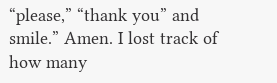“please,” “thank you” and smile.” Amen. I lost track of how many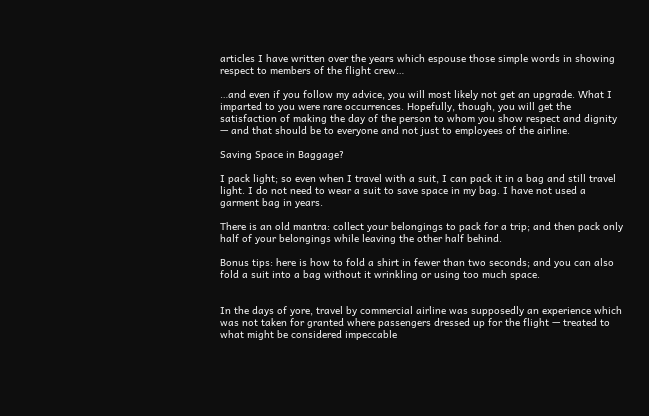articles I have written over the years which espouse those simple words in showing respect to members of the flight crew…

…and even if you follow my advice, you will most likely not get an upgrade. What I imparted to you were rare occurrences. Hopefully, though, you will get the satisfaction of making the day of the person to whom you show respect and dignity — and that should be to everyone and not just to employees of the airline.

Saving Space in Baggage?

I pack light; so even when I travel with a suit, I can pack it in a bag and still travel light. I do not need to wear a suit to save space in my bag. I have not used a garment bag in years.

There is an old mantra: collect your belongings to pack for a trip; and then pack only half of your belongings while leaving the other half behind.

Bonus tips: here is how to fold a shirt in fewer than two seconds; and you can also fold a suit into a bag without it wrinkling or using too much space.


In the days of yore, travel by commercial airline was supposedly an experience which was not taken for granted where passengers dressed up for the flight — treated to what might be considered impeccable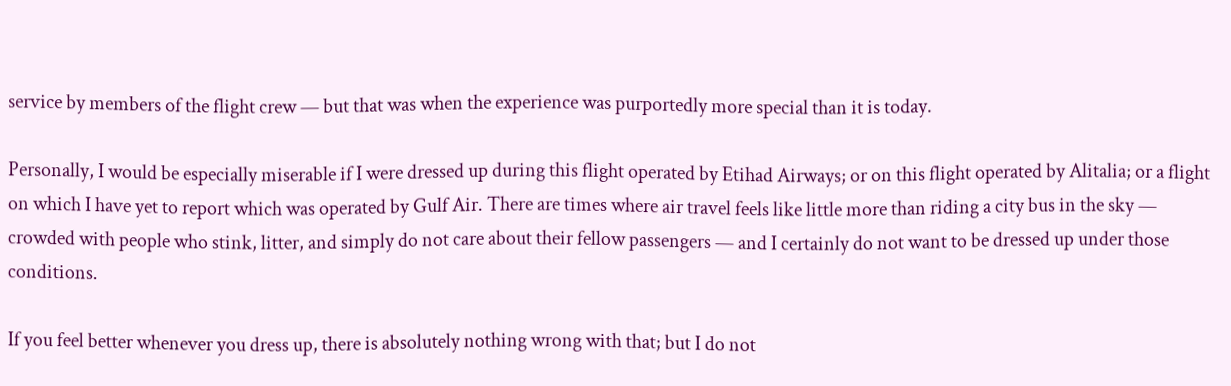service by members of the flight crew — but that was when the experience was purportedly more special than it is today.

Personally, I would be especially miserable if I were dressed up during this flight operated by Etihad Airways; or on this flight operated by Alitalia; or a flight on which I have yet to report which was operated by Gulf Air. There are times where air travel feels like little more than riding a city bus in the sky — crowded with people who stink, litter, and simply do not care about their fellow passengers — and I certainly do not want to be dressed up under those conditions.

If you feel better whenever you dress up, there is absolutely nothing wrong with that; but I do not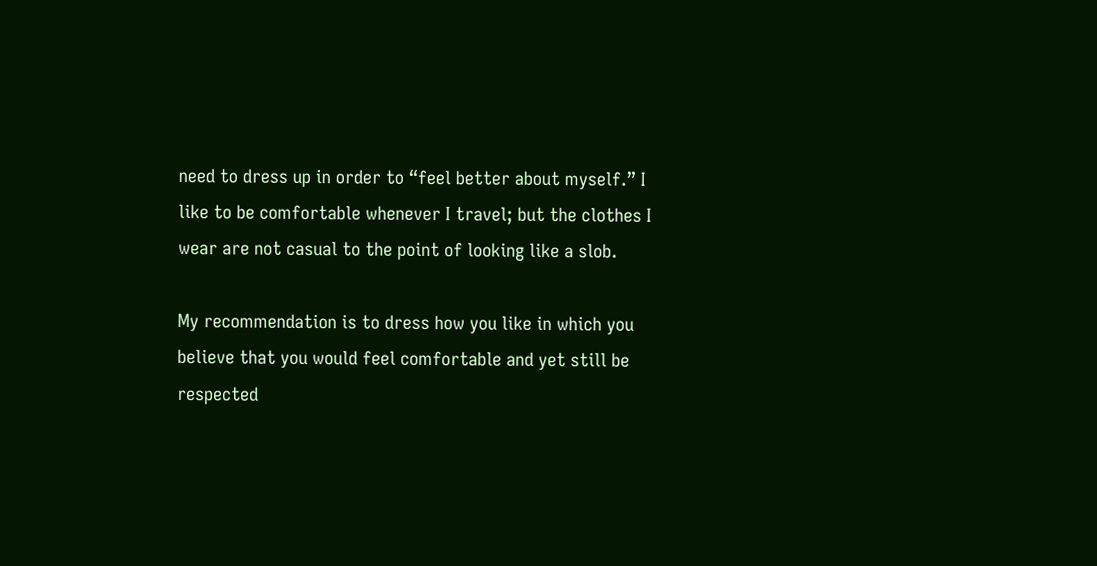need to dress up in order to “feel better about myself.” I like to be comfortable whenever I travel; but the clothes I wear are not casual to the point of looking like a slob.

My recommendation is to dress how you like in which you believe that you would feel comfortable and yet still be respected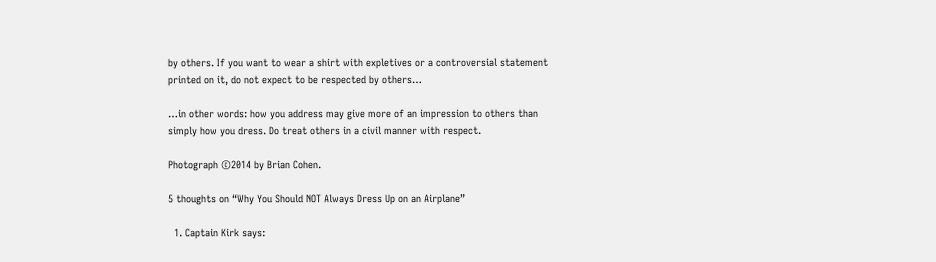by others. If you want to wear a shirt with expletives or a controversial statement printed on it, do not expect to be respected by others…

…in other words: how you address may give more of an impression to others than simply how you dress. Do treat others in a civil manner with respect.

Photograph ©2014 by Brian Cohen.

5 thoughts on “Why You Should NOT Always Dress Up on an Airplane”

  1. Captain Kirk says: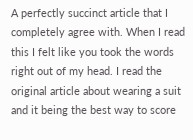A perfectly succinct article that I completely agree with. When I read this I felt like you took the words right out of my head. I read the original article about wearing a suit and it being the best way to score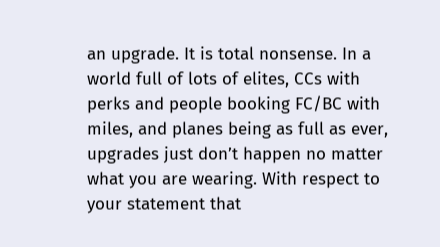an upgrade. It is total nonsense. In a world full of lots of elites, CCs with perks and people booking FC/BC with miles, and planes being as full as ever, upgrades just don’t happen no matter what you are wearing. With respect to your statement that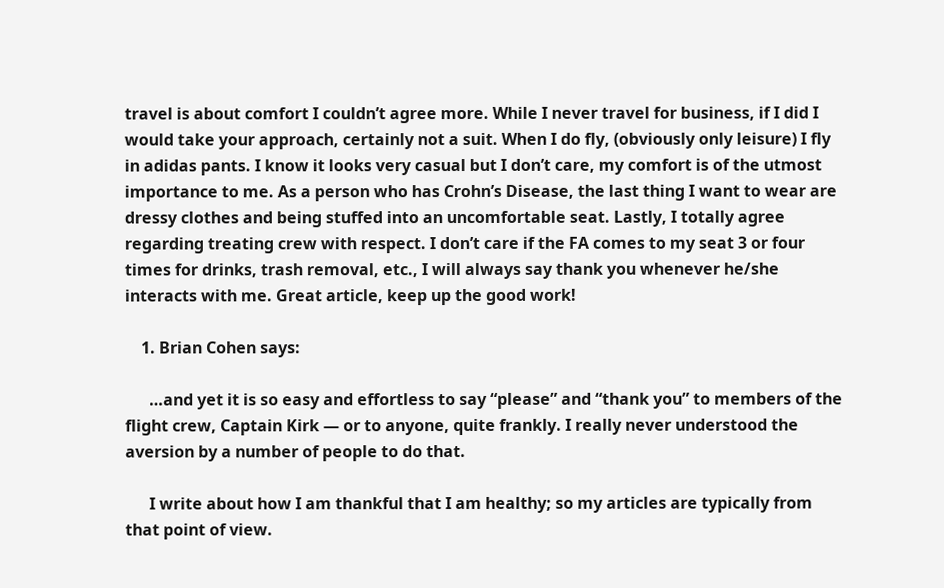travel is about comfort I couldn’t agree more. While I never travel for business, if I did I would take your approach, certainly not a suit. When I do fly, (obviously only leisure) I fly in adidas pants. I know it looks very casual but I don’t care, my comfort is of the utmost importance to me. As a person who has Crohn’s Disease, the last thing I want to wear are dressy clothes and being stuffed into an uncomfortable seat. Lastly, I totally agree regarding treating crew with respect. I don’t care if the FA comes to my seat 3 or four times for drinks, trash removal, etc., I will always say thank you whenever he/she interacts with me. Great article, keep up the good work!

    1. Brian Cohen says:

      …and yet it is so easy and effortless to say “please” and “thank you” to members of the flight crew, Captain Kirk — or to anyone, quite frankly. I really never understood the aversion by a number of people to do that.

      I write about how I am thankful that I am healthy; so my articles are typically from that point of view.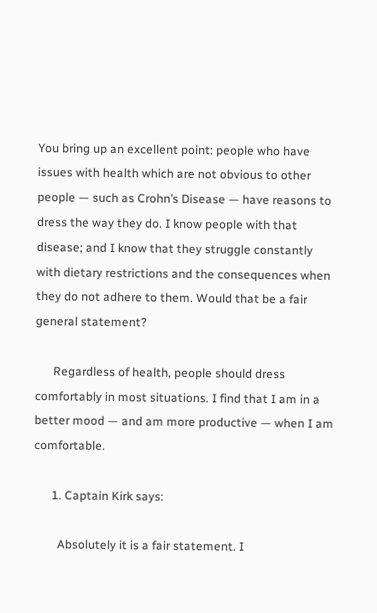You bring up an excellent point: people who have issues with health which are not obvious to other people — such as Crohn’s Disease — have reasons to dress the way they do. I know people with that disease; and I know that they struggle constantly with dietary restrictions and the consequences when they do not adhere to them. Would that be a fair general statement?

      Regardless of health, people should dress comfortably in most situations. I find that I am in a better mood — and am more productive — when I am comfortable.

      1. Captain Kirk says:

        Absolutely it is a fair statement. I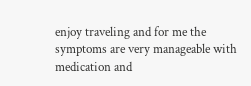enjoy traveling and for me the symptoms are very manageable with medication and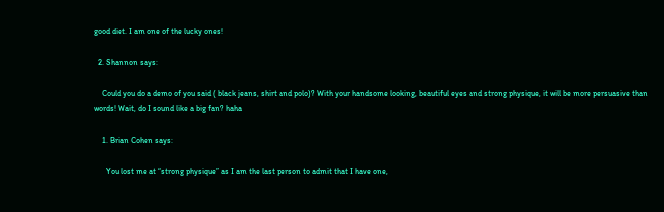good diet. I am one of the lucky ones!

  2. Shannon says:

    Could you do a demo of you said ( black jeans, shirt and polo)? With your handsome looking, beautiful eyes and strong physique, it will be more persuasive than words! Wait, do I sound like a big fan? haha

    1. Brian Cohen says:

      You lost me at “strong physique” as I am the last person to admit that I have one,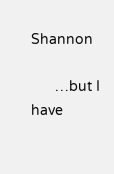Shannon

      …but I have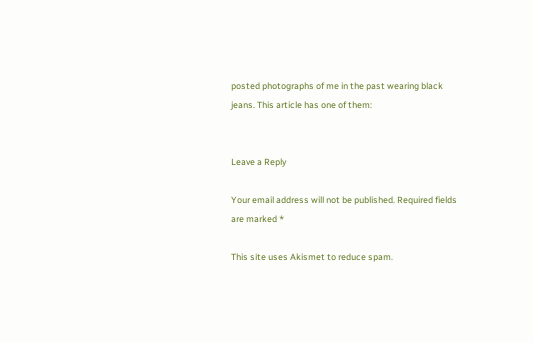posted photographs of me in the past wearing black jeans. This article has one of them:


Leave a Reply

Your email address will not be published. Required fields are marked *

This site uses Akismet to reduce spam.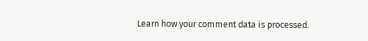Learn how your comment data is processed.